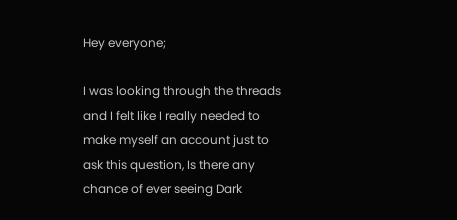Hey everyone;

I was looking through the threads and I felt like I really needed to make myself an account just to ask this question, Is there any chance of ever seeing Dark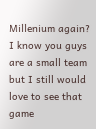Millenium again? I know you guys are a small team but I still would love to see that game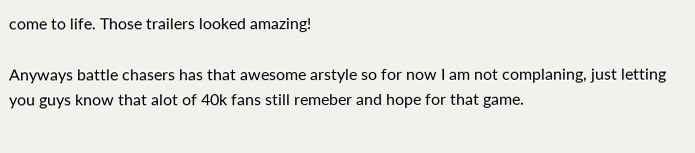come to life. Those trailers looked amazing!

Anyways battle chasers has that awesome arstyle so for now I am not complaning, just letting you guys know that alot of 40k fans still remeber and hope for that game.